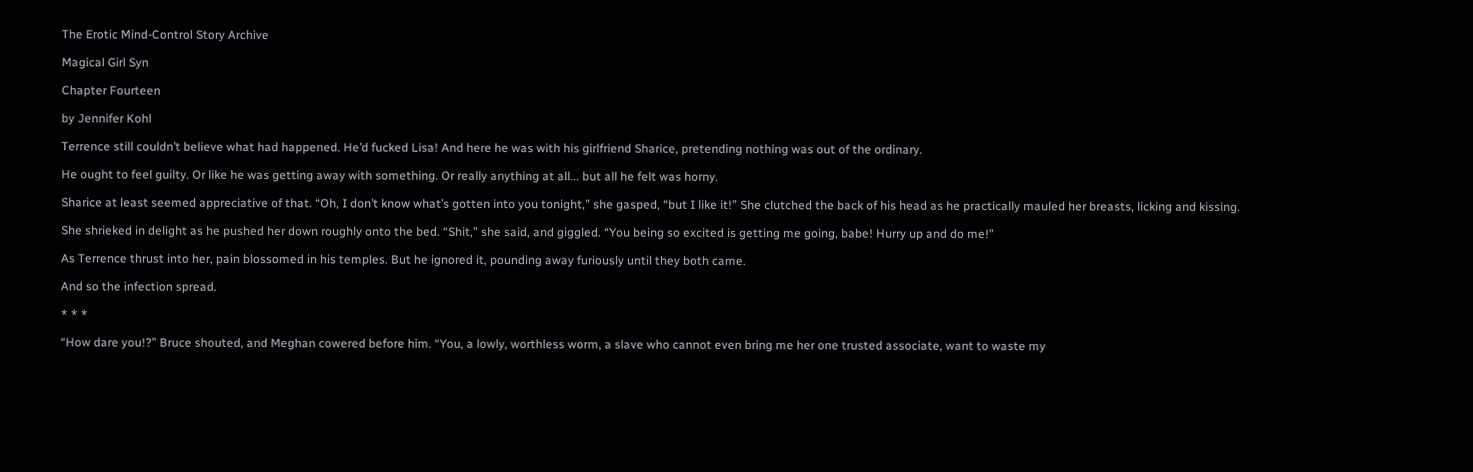The Erotic Mind-Control Story Archive

Magical Girl Syn

Chapter Fourteen

by Jennifer Kohl

Terrence still couldn’t believe what had happened. He’d fucked Lisa! And here he was with his girlfriend Sharice, pretending nothing was out of the ordinary.

He ought to feel guilty. Or like he was getting away with something. Or really anything at all... but all he felt was horny.

Sharice at least seemed appreciative of that. “Oh, I don’t know what’s gotten into you tonight,” she gasped, “but I like it!” She clutched the back of his head as he practically mauled her breasts, licking and kissing.

She shrieked in delight as he pushed her down roughly onto the bed. “Shit,” she said, and giggled. “You being so excited is getting me going, babe! Hurry up and do me!”

As Terrence thrust into her, pain blossomed in his temples. But he ignored it, pounding away furiously until they both came.

And so the infection spread.

* * *

“How dare you!?” Bruce shouted, and Meghan cowered before him. “You, a lowly, worthless worm, a slave who cannot even bring me her one trusted associate, want to waste my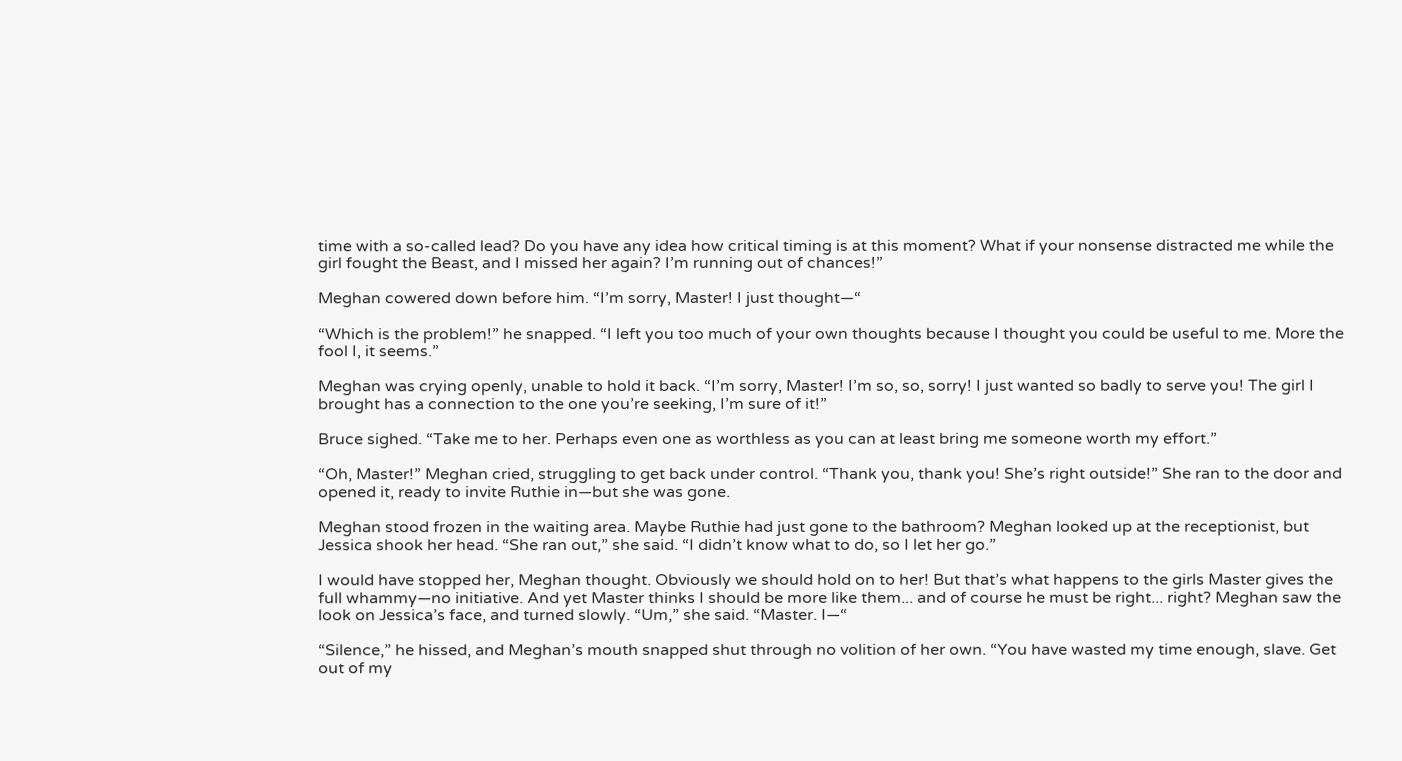time with a so-called lead? Do you have any idea how critical timing is at this moment? What if your nonsense distracted me while the girl fought the Beast, and I missed her again? I’m running out of chances!”

Meghan cowered down before him. “I’m sorry, Master! I just thought—“

“Which is the problem!” he snapped. “I left you too much of your own thoughts because I thought you could be useful to me. More the fool I, it seems.”

Meghan was crying openly, unable to hold it back. “I’m sorry, Master! I’m so, so, sorry! I just wanted so badly to serve you! The girl I brought has a connection to the one you’re seeking, I’m sure of it!”

Bruce sighed. “Take me to her. Perhaps even one as worthless as you can at least bring me someone worth my effort.”

“Oh, Master!” Meghan cried, struggling to get back under control. “Thank you, thank you! She’s right outside!” She ran to the door and opened it, ready to invite Ruthie in—but she was gone.

Meghan stood frozen in the waiting area. Maybe Ruthie had just gone to the bathroom? Meghan looked up at the receptionist, but Jessica shook her head. “She ran out,” she said. “I didn’t know what to do, so I let her go.”

I would have stopped her, Meghan thought. Obviously we should hold on to her! But that’s what happens to the girls Master gives the full whammy—no initiative. And yet Master thinks I should be more like them... and of course he must be right... right? Meghan saw the look on Jessica’s face, and turned slowly. “Um,” she said. “Master. I—“

“Silence,” he hissed, and Meghan’s mouth snapped shut through no volition of her own. “You have wasted my time enough, slave. Get out of my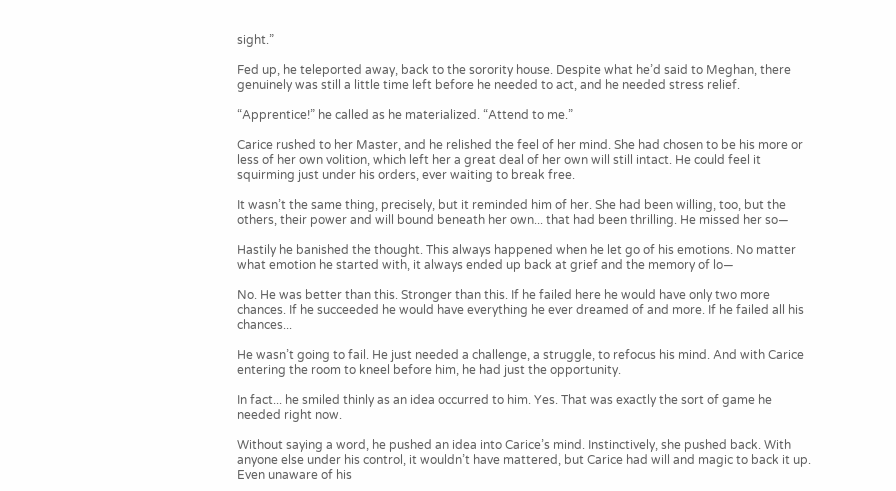sight.”

Fed up, he teleported away, back to the sorority house. Despite what he’d said to Meghan, there genuinely was still a little time left before he needed to act, and he needed stress relief.

“Apprentice!” he called as he materialized. “Attend to me.”

Carice rushed to her Master, and he relished the feel of her mind. She had chosen to be his more or less of her own volition, which left her a great deal of her own will still intact. He could feel it squirming just under his orders, ever waiting to break free.

It wasn’t the same thing, precisely, but it reminded him of her. She had been willing, too, but the others, their power and will bound beneath her own... that had been thrilling. He missed her so—

Hastily he banished the thought. This always happened when he let go of his emotions. No matter what emotion he started with, it always ended up back at grief and the memory of lo—

No. He was better than this. Stronger than this. If he failed here he would have only two more chances. If he succeeded he would have everything he ever dreamed of and more. If he failed all his chances...

He wasn’t going to fail. He just needed a challenge, a struggle, to refocus his mind. And with Carice entering the room to kneel before him, he had just the opportunity.

In fact... he smiled thinly as an idea occurred to him. Yes. That was exactly the sort of game he needed right now.

Without saying a word, he pushed an idea into Carice’s mind. Instinctively, she pushed back. With anyone else under his control, it wouldn’t have mattered, but Carice had will and magic to back it up. Even unaware of his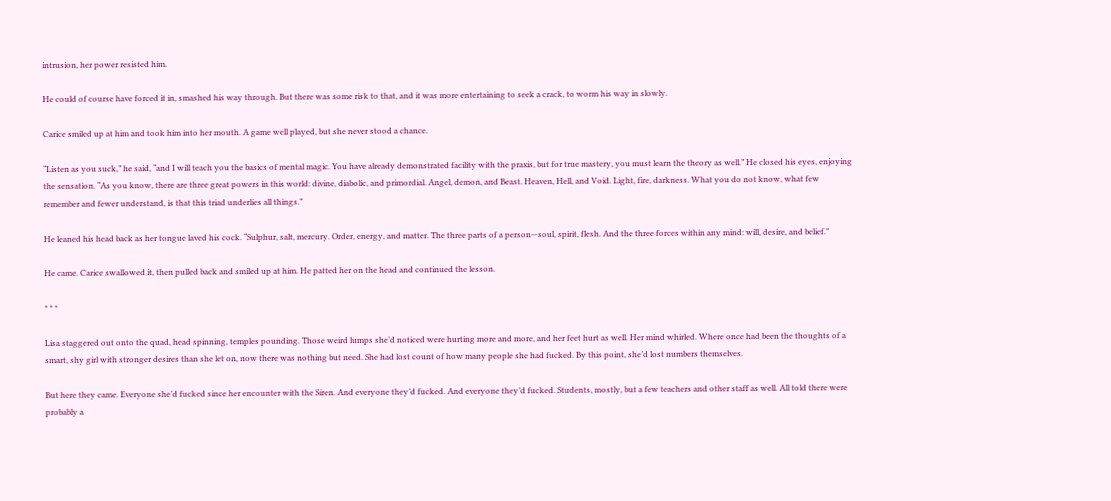intrusion, her power resisted him.

He could of course have forced it in, smashed his way through. But there was some risk to that, and it was more entertaining to seek a crack, to worm his way in slowly.

Carice smiled up at him and took him into her mouth. A game well played, but she never stood a chance.

“Listen as you suck,” he said, “and I will teach you the basics of mental magic. You have already demonstrated facility with the praxis, but for true mastery, you must learn the theory as well.” He closed his eyes, enjoying the sensation. “As you know, there are three great powers in this world: divine, diabolic, and primordial. Angel, demon, and Beast. Heaven, Hell, and Void. Light, fire, darkness. What you do not know, what few remember and fewer understand, is that this triad underlies all things.”

He leaned his head back as her tongue laved his cock. “Sulphur, salt, mercury. Order, energy, and matter. The three parts of a person—soul, spirit, flesh. And the three forces within any mind: will, desire, and belief.”

He came. Carice swallowed it, then pulled back and smiled up at him. He patted her on the head and continued the lesson.

* * *

Lisa staggered out onto the quad, head spinning, temples pounding. Those weird lumps she’d noticed were hurting more and more, and her feet hurt as well. Her mind whirled. Where once had been the thoughts of a smart, shy girl with stronger desires than she let on, now there was nothing but need. She had lost count of how many people she had fucked. By this point, she’d lost numbers themselves.

But here they came. Everyone she’d fucked since her encounter with the Siren. And everyone they’d fucked. And everyone they’d fucked. Students, mostly, but a few teachers and other staff as well. All told there were probably a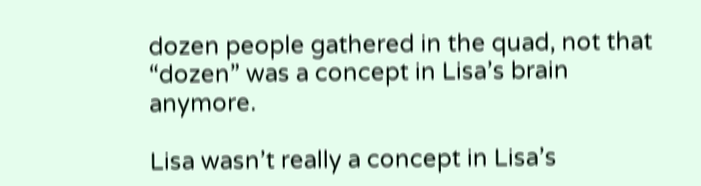dozen people gathered in the quad, not that “dozen” was a concept in Lisa’s brain anymore.

Lisa wasn’t really a concept in Lisa’s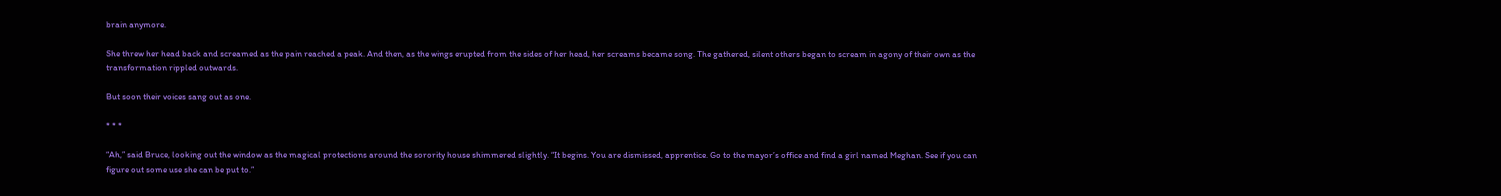brain anymore.

She threw her head back and screamed as the pain reached a peak. And then, as the wings erupted from the sides of her head, her screams became song. The gathered, silent others began to scream in agony of their own as the transformation rippled outwards.

But soon their voices sang out as one.

* * *

“Ah,” said Bruce, looking out the window as the magical protections around the sorority house shimmered slightly. “It begins. You are dismissed, apprentice. Go to the mayor’s office and find a girl named Meghan. See if you can figure out some use she can be put to.”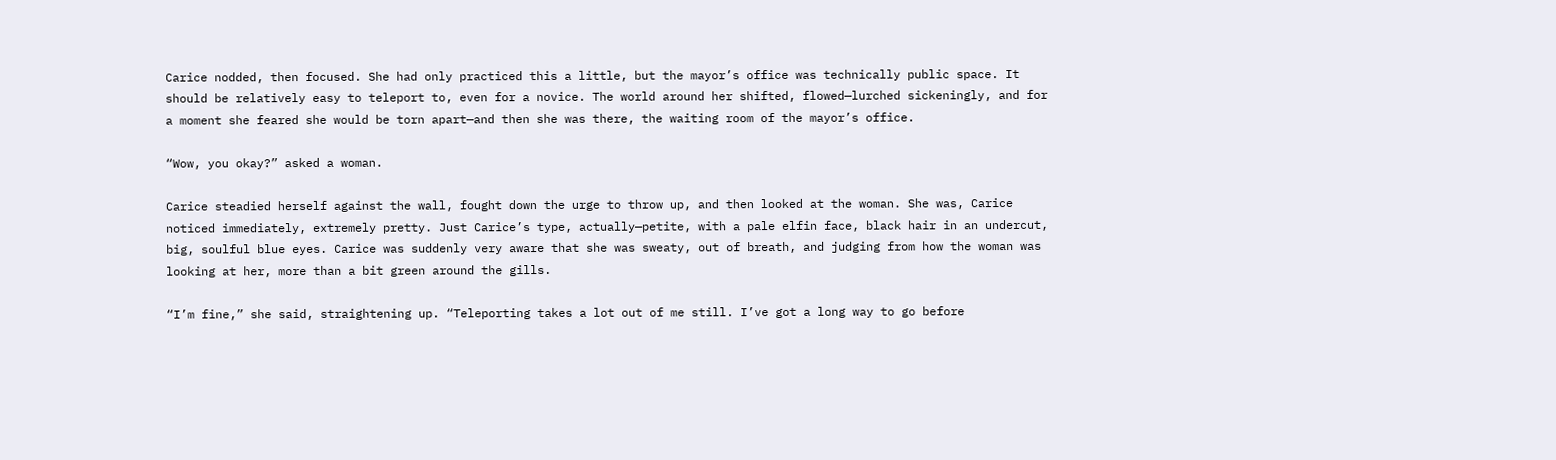Carice nodded, then focused. She had only practiced this a little, but the mayor’s office was technically public space. It should be relatively easy to teleport to, even for a novice. The world around her shifted, flowed—lurched sickeningly, and for a moment she feared she would be torn apart—and then she was there, the waiting room of the mayor’s office.

“Wow, you okay?” asked a woman.

Carice steadied herself against the wall, fought down the urge to throw up, and then looked at the woman. She was, Carice noticed immediately, extremely pretty. Just Carice’s type, actually—petite, with a pale elfin face, black hair in an undercut, big, soulful blue eyes. Carice was suddenly very aware that she was sweaty, out of breath, and judging from how the woman was looking at her, more than a bit green around the gills.

“I’m fine,” she said, straightening up. “Teleporting takes a lot out of me still. I’ve got a long way to go before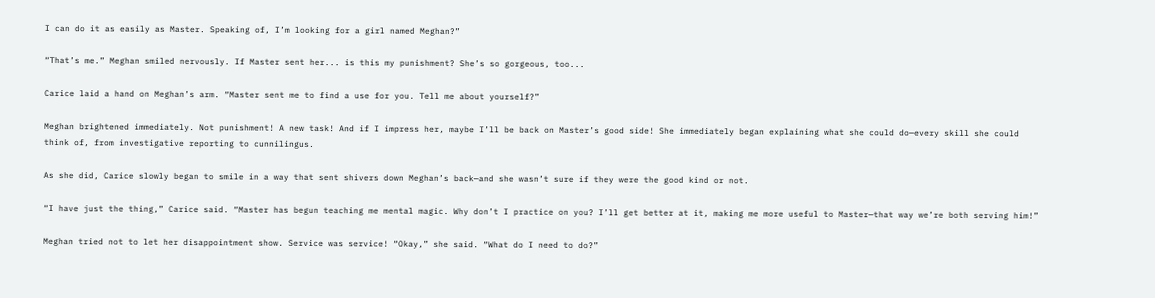I can do it as easily as Master. Speaking of, I’m looking for a girl named Meghan?”

“That’s me.” Meghan smiled nervously. If Master sent her... is this my punishment? She’s so gorgeous, too...

Carice laid a hand on Meghan’s arm. “Master sent me to find a use for you. Tell me about yourself?”

Meghan brightened immediately. Not punishment! A new task! And if I impress her, maybe I’ll be back on Master’s good side! She immediately began explaining what she could do—every skill she could think of, from investigative reporting to cunnilingus.

As she did, Carice slowly began to smile in a way that sent shivers down Meghan’s back—and she wasn’t sure if they were the good kind or not.

“I have just the thing,” Carice said. “Master has begun teaching me mental magic. Why don’t I practice on you? I’ll get better at it, making me more useful to Master—that way we’re both serving him!”

Meghan tried not to let her disappointment show. Service was service! “Okay,” she said. “What do I need to do?”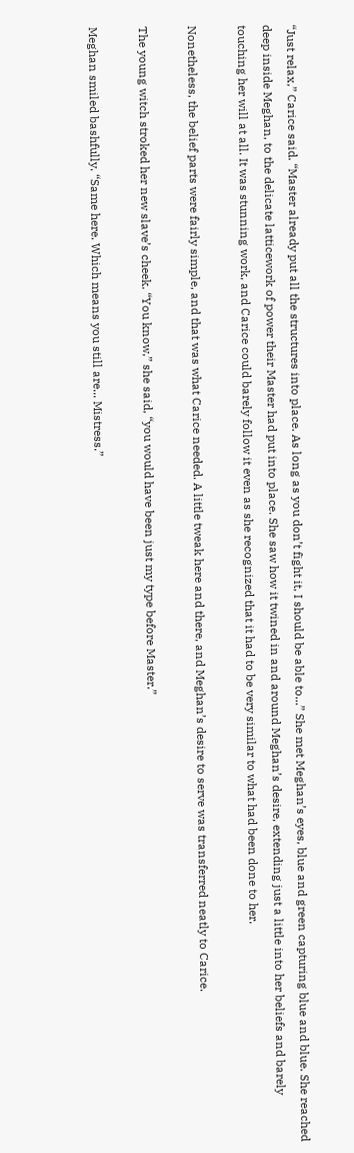“Just relax,” Carice said. “Master already put all the structures into place. As long as you don’t fight it, I should be able to...” She met Meghan’s eyes, blue and green capturing blue and blue. She reached deep inside Meghan, to the delicate latticework of power their Master had put into place. She saw how it twined in and around Meghan’s desire, extending just a little into her beliefs and barely touching her will at all. It was stunning work, and Carice could barely follow it even as she recognized that it had to be very similar to what had been done to her.

Nonetheless, the belief parts were fairly simple, and that was what Carice needed. A little tweak here and there, and Meghan’s desire to serve was transferred neatly to Carice.

The young witch stroked her new slave’s cheek. “You know,” she said, “you would have been just my type before Master.”

Meghan smiled bashfully. “Same here. Which means you still are... Mistress.”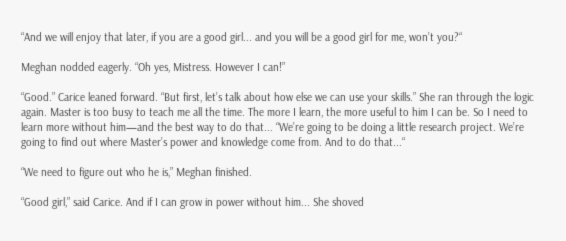“And we will enjoy that later, if you are a good girl... and you will be a good girl for me, won’t you?“

Meghan nodded eagerly. “Oh yes, Mistress. However I can!”

“Good.” Carice leaned forward. “But first, let’s talk about how else we can use your skills.” She ran through the logic again. Master is too busy to teach me all the time. The more I learn, the more useful to him I can be. So I need to learn more without him—and the best way to do that... “We’re going to be doing a little research project. We’re going to find out where Master’s power and knowledge come from. And to do that...“

“We need to figure out who he is,” Meghan finished.

“Good girl,” said Carice. And if I can grow in power without him... She shoved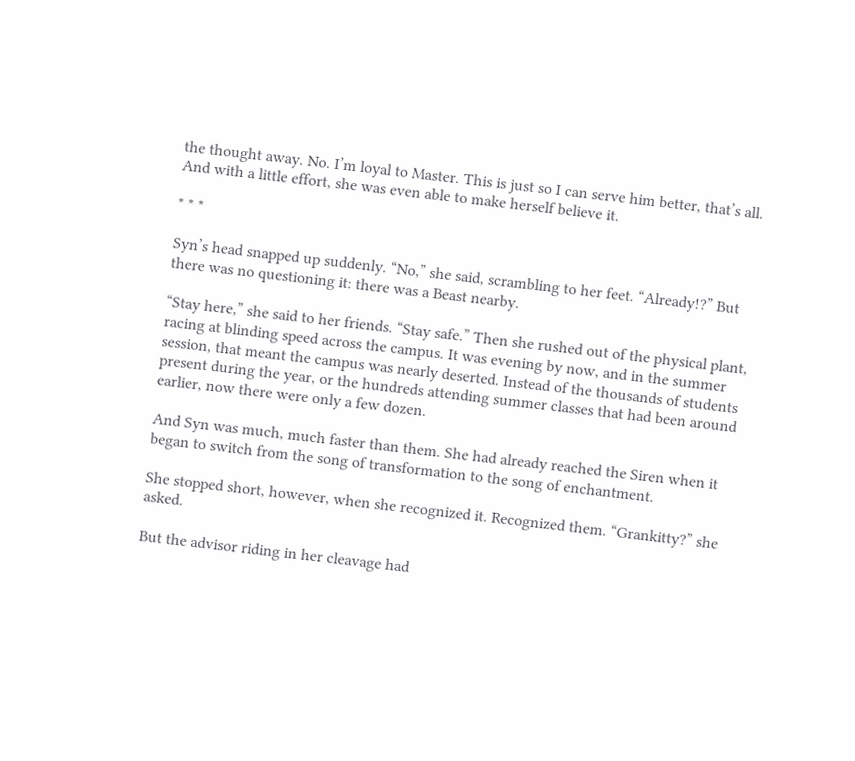the thought away. No. I’m loyal to Master. This is just so I can serve him better, that’s all. And with a little effort, she was even able to make herself believe it.

* * *

Syn’s head snapped up suddenly. “No,” she said, scrambling to her feet. “Already!?” But there was no questioning it: there was a Beast nearby.

“Stay here,” she said to her friends. “Stay safe.” Then she rushed out of the physical plant, racing at blinding speed across the campus. It was evening by now, and in the summer session, that meant the campus was nearly deserted. Instead of the thousands of students present during the year, or the hundreds attending summer classes that had been around earlier, now there were only a few dozen.

And Syn was much, much faster than them. She had already reached the Siren when it began to switch from the song of transformation to the song of enchantment.

She stopped short, however, when she recognized it. Recognized them. “Grankitty?” she asked.

But the advisor riding in her cleavage had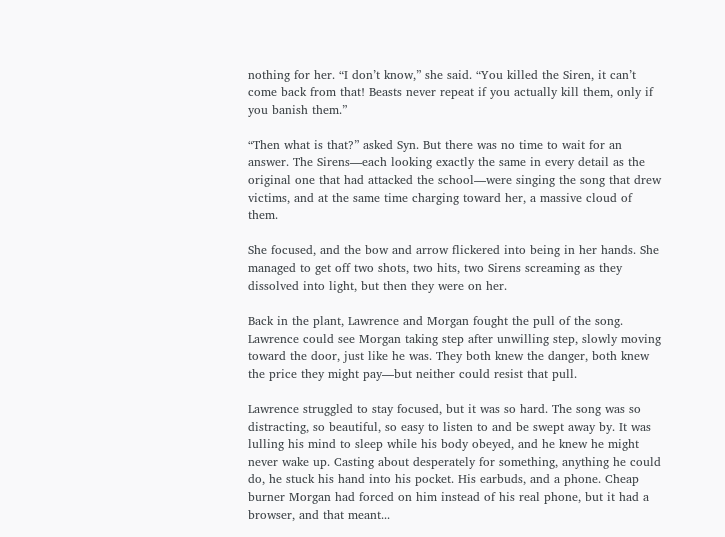nothing for her. “I don’t know,” she said. “You killed the Siren, it can’t come back from that! Beasts never repeat if you actually kill them, only if you banish them.”

“Then what is that?” asked Syn. But there was no time to wait for an answer. The Sirens—each looking exactly the same in every detail as the original one that had attacked the school—were singing the song that drew victims, and at the same time charging toward her, a massive cloud of them.

She focused, and the bow and arrow flickered into being in her hands. She managed to get off two shots, two hits, two Sirens screaming as they dissolved into light, but then they were on her.

Back in the plant, Lawrence and Morgan fought the pull of the song. Lawrence could see Morgan taking step after unwilling step, slowly moving toward the door, just like he was. They both knew the danger, both knew the price they might pay—but neither could resist that pull.

Lawrence struggled to stay focused, but it was so hard. The song was so distracting, so beautiful, so easy to listen to and be swept away by. It was lulling his mind to sleep while his body obeyed, and he knew he might never wake up. Casting about desperately for something, anything he could do, he stuck his hand into his pocket. His earbuds, and a phone. Cheap burner Morgan had forced on him instead of his real phone, but it had a browser, and that meant...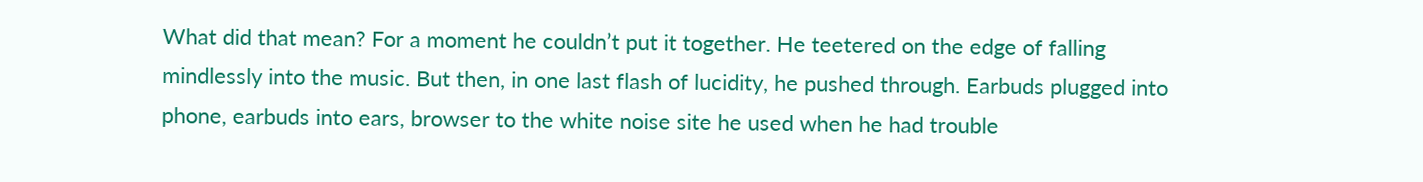What did that mean? For a moment he couldn’t put it together. He teetered on the edge of falling mindlessly into the music. But then, in one last flash of lucidity, he pushed through. Earbuds plugged into phone, earbuds into ears, browser to the white noise site he used when he had trouble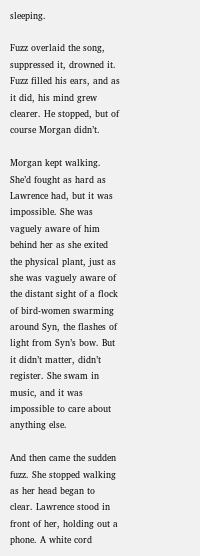sleeping.

Fuzz overlaid the song, suppressed it, drowned it. Fuzz filled his ears, and as it did, his mind grew clearer. He stopped, but of course Morgan didn’t.

Morgan kept walking. She’d fought as hard as Lawrence had, but it was impossible. She was vaguely aware of him behind her as she exited the physical plant, just as she was vaguely aware of the distant sight of a flock of bird-women swarming around Syn, the flashes of light from Syn’s bow. But it didn’t matter, didn’t register. She swam in music, and it was impossible to care about anything else.

And then came the sudden fuzz. She stopped walking as her head began to clear. Lawrence stood in front of her, holding out a phone. A white cord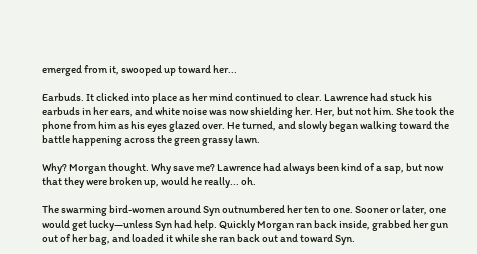emerged from it, swooped up toward her...

Earbuds. It clicked into place as her mind continued to clear. Lawrence had stuck his earbuds in her ears, and white noise was now shielding her. Her, but not him. She took the phone from him as his eyes glazed over. He turned, and slowly began walking toward the battle happening across the green grassy lawn.

Why? Morgan thought. Why save me? Lawrence had always been kind of a sap, but now that they were broken up, would he really... oh.

The swarming bird-women around Syn outnumbered her ten to one. Sooner or later, one would get lucky—unless Syn had help. Quickly Morgan ran back inside, grabbed her gun out of her bag, and loaded it while she ran back out and toward Syn.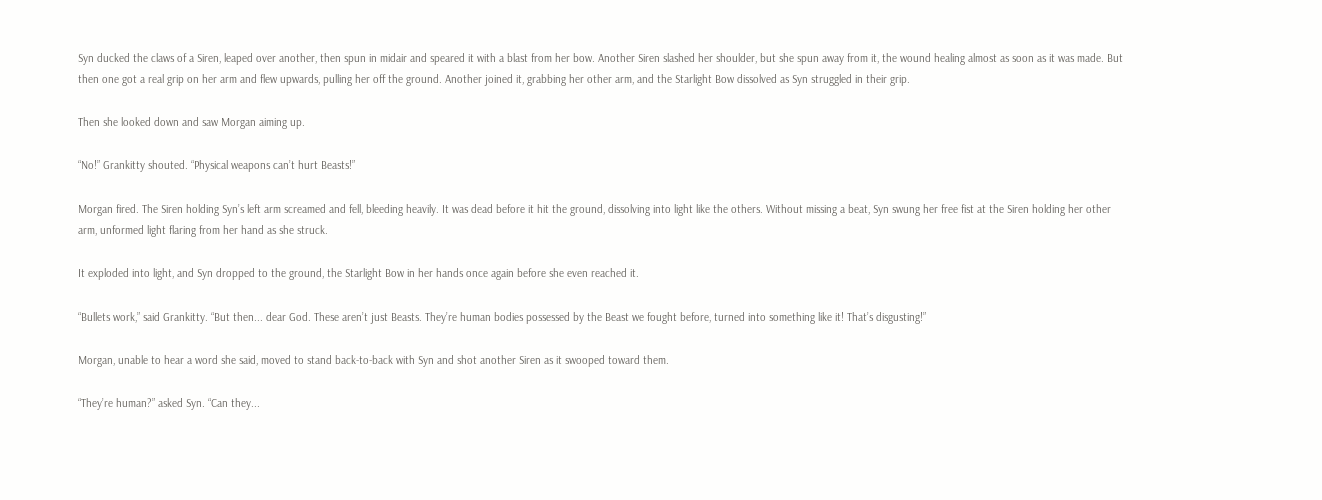Syn ducked the claws of a Siren, leaped over another, then spun in midair and speared it with a blast from her bow. Another Siren slashed her shoulder, but she spun away from it, the wound healing almost as soon as it was made. But then one got a real grip on her arm and flew upwards, pulling her off the ground. Another joined it, grabbing her other arm, and the Starlight Bow dissolved as Syn struggled in their grip.

Then she looked down and saw Morgan aiming up.

“No!” Grankitty shouted. “Physical weapons can’t hurt Beasts!”

Morgan fired. The Siren holding Syn’s left arm screamed and fell, bleeding heavily. It was dead before it hit the ground, dissolving into light like the others. Without missing a beat, Syn swung her free fist at the Siren holding her other arm, unformed light flaring from her hand as she struck.

It exploded into light, and Syn dropped to the ground, the Starlight Bow in her hands once again before she even reached it.

“Bullets work,” said Grankitty. “But then... dear God. These aren’t just Beasts. They’re human bodies possessed by the Beast we fought before, turned into something like it! That’s disgusting!”

Morgan, unable to hear a word she said, moved to stand back-to-back with Syn and shot another Siren as it swooped toward them.

“They’re human?” asked Syn. “Can they...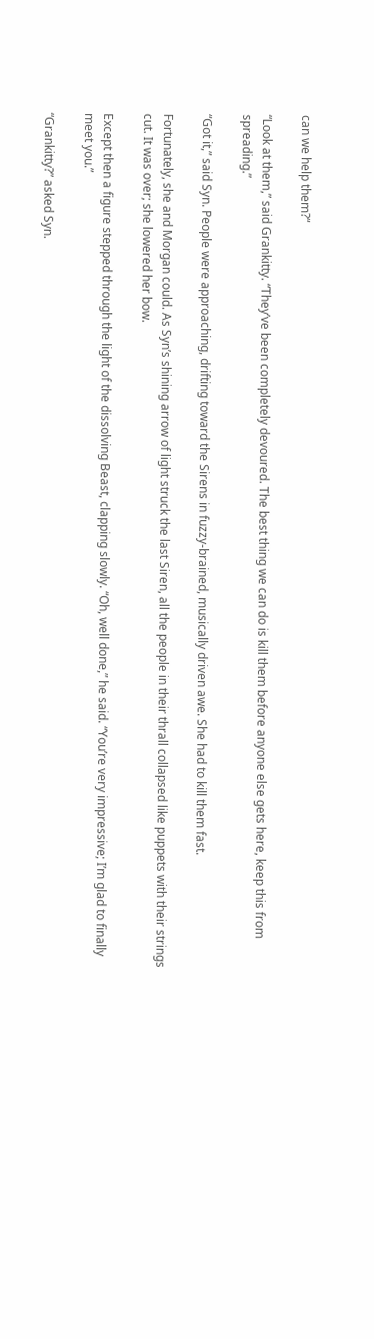can we help them?“

“Look at them,” said Grankitty. “They’ve been completely devoured. The best thing we can do is kill them before anyone else gets here, keep this from spreading.”

“Got it,” said Syn. People were approaching, drifting toward the Sirens in fuzzy-brained, musically driven awe. She had to kill them fast.

Fortunately, she and Morgan could. As Syn’s shining arrow of light struck the last Siren, all the people in their thrall collapsed like puppets with their strings cut. It was over; she lowered her bow.

Except then a figure stepped through the light of the dissolving Beast, clapping slowly. “Oh, well done,” he said. “You’re very impressive; I’m glad to finally meet you.”

“Grankitty?” asked Syn.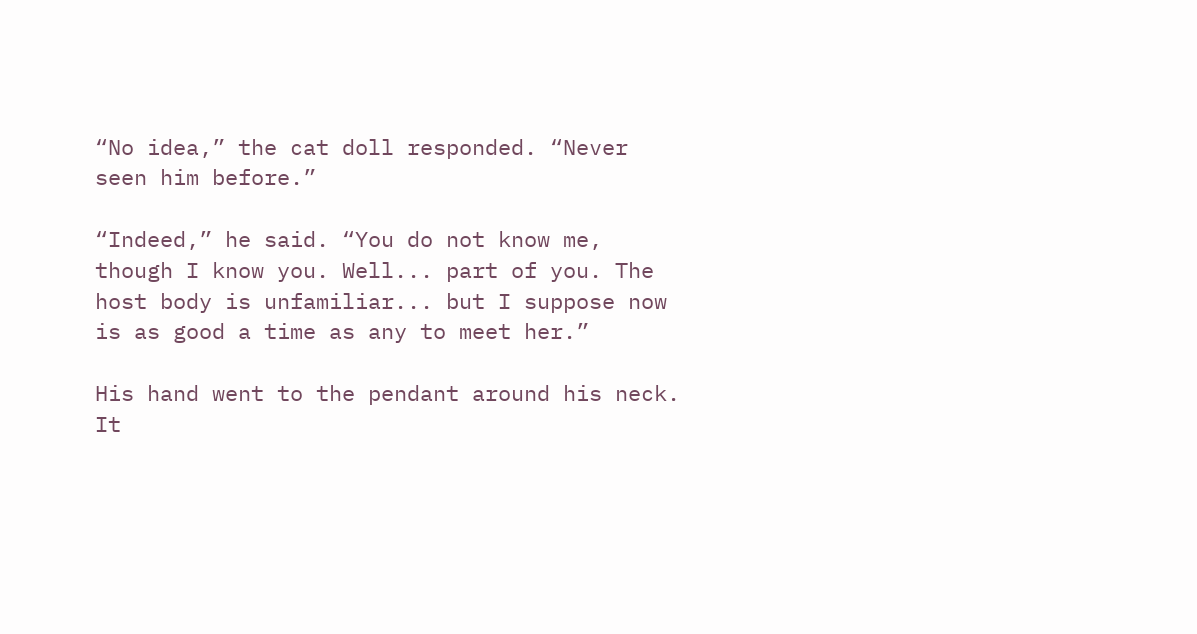“No idea,” the cat doll responded. “Never seen him before.”

“Indeed,” he said. “You do not know me, though I know you. Well... part of you. The host body is unfamiliar... but I suppose now is as good a time as any to meet her.”

His hand went to the pendant around his neck. It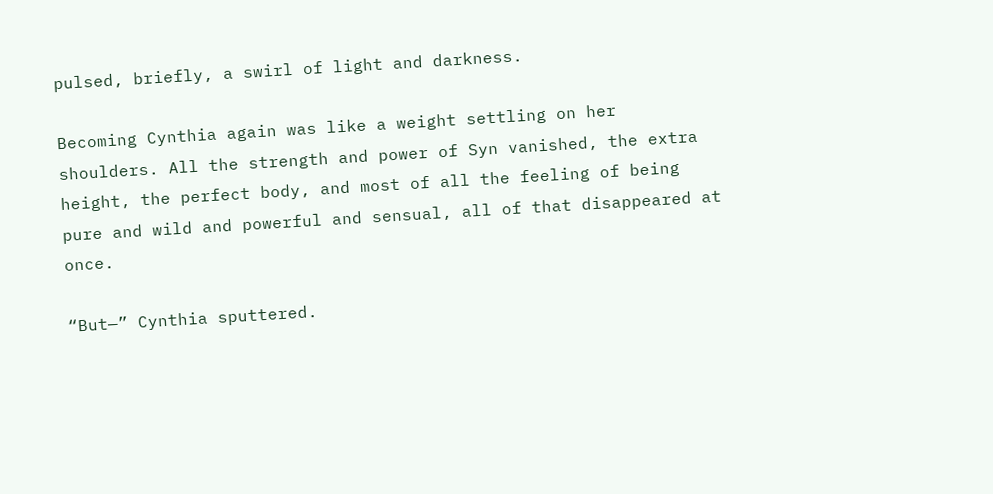pulsed, briefly, a swirl of light and darkness.

Becoming Cynthia again was like a weight settling on her shoulders. All the strength and power of Syn vanished, the extra height, the perfect body, and most of all the feeling of being pure and wild and powerful and sensual, all of that disappeared at once.

“But—” Cynthia sputtered.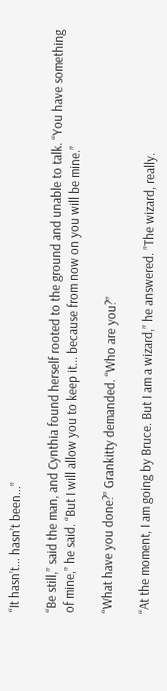“It hasn’t... hasn’t been...”

“Be still,” said the man, and Cynthia found herself rooted to the ground and unable to talk. “You have something of mine,” he said. “But I will allow you to keep it... because from now on you will be mine.”

“What have you done?” Grankitty demanded. “Who are you?”

“At the moment, I am going by Bruce. But I am a wizard,” he answered. ”The wizard, really.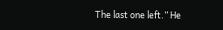The last one left.” He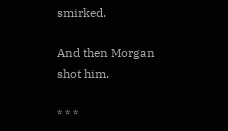smirked.

And then Morgan shot him.

* * *